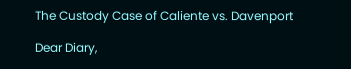The Custody Case of Caliente vs. Davenport

Dear Diary,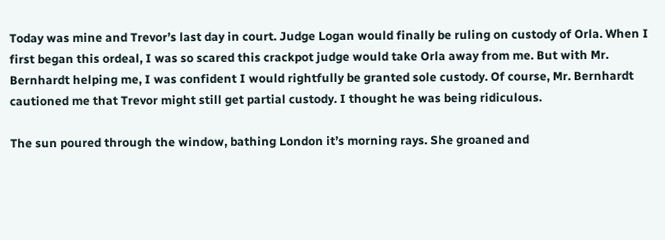Today was mine and Trevor’s last day in court. Judge Logan would finally be ruling on custody of Orla. When I first began this ordeal, I was so scared this crackpot judge would take Orla away from me. But with Mr. Bernhardt helping me, I was confident I would rightfully be granted sole custody. Of course, Mr. Bernhardt cautioned me that Trevor might still get partial custody. I thought he was being ridiculous.

The sun poured through the window, bathing London it’s morning rays. She groaned and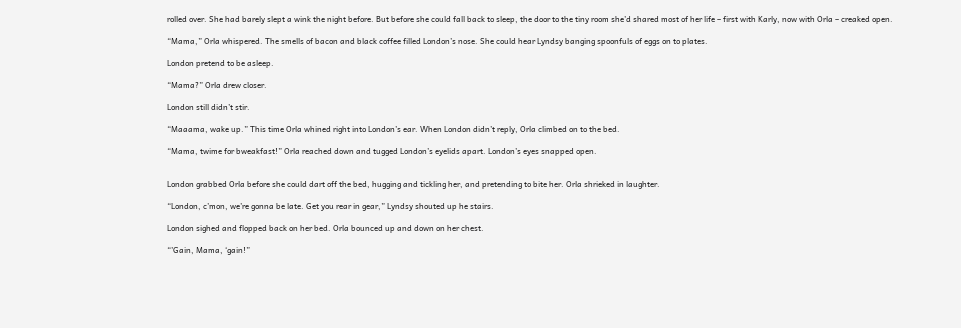rolled over. She had barely slept a wink the night before. But before she could fall back to sleep, the door to the tiny room she’d shared most of her life – first with Karly, now with Orla – creaked open.

“Mama,” Orla whispered. The smells of bacon and black coffee filled London’s nose. She could hear Lyndsy banging spoonfuls of eggs on to plates.

London pretend to be asleep.

“Mama?” Orla drew closer.

London still didn’t stir.

“Maaama, wake up.” This time Orla whined right into London’s ear. When London didn’t reply, Orla climbed on to the bed.

“Mama, twime for bweakfast!” Orla reached down and tugged London’s eyelids apart. London’s eyes snapped open.


London grabbed Orla before she could dart off the bed, hugging and tickling her, and pretending to bite her. Orla shrieked in laughter.

“London, c’mon, we’re gonna be late. Get you rear in gear,” Lyndsy shouted up he stairs.

London sighed and flopped back on her bed. Orla bounced up and down on her chest.

“’Gain, Mama, ‘gain!”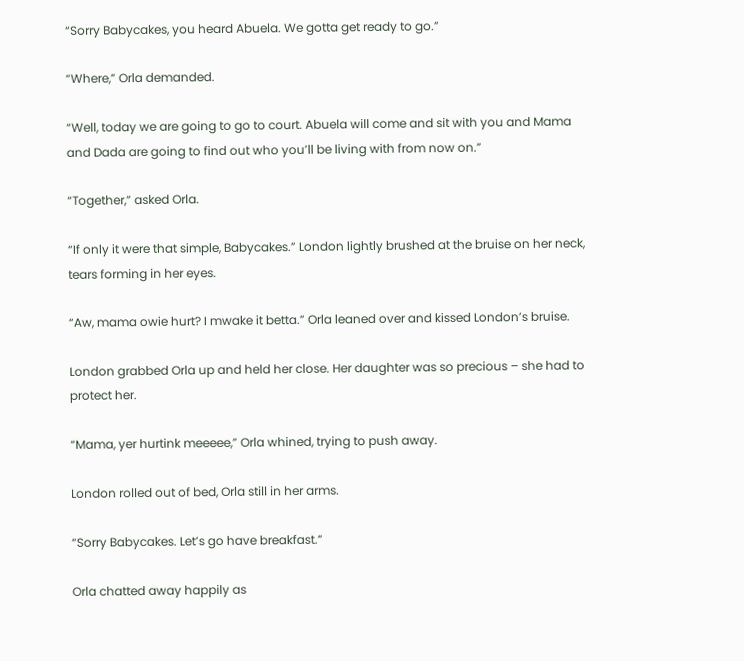“Sorry Babycakes, you heard Abuela. We gotta get ready to go.”

“Where,” Orla demanded.

“Well, today we are going to go to court. Abuela will come and sit with you and Mama and Dada are going to find out who you’ll be living with from now on.”

“Together,” asked Orla.

“If only it were that simple, Babycakes.” London lightly brushed at the bruise on her neck, tears forming in her eyes.

“Aw, mama owie hurt? I mwake it betta.” Orla leaned over and kissed London’s bruise.

London grabbed Orla up and held her close. Her daughter was so precious – she had to protect her.

“Mama, yer hurtink meeeee,” Orla whined, trying to push away.

London rolled out of bed, Orla still in her arms.

“Sorry Babycakes. Let’s go have breakfast.”

Orla chatted away happily as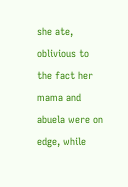she ate, oblivious to the fact her mama and abuela were on edge, while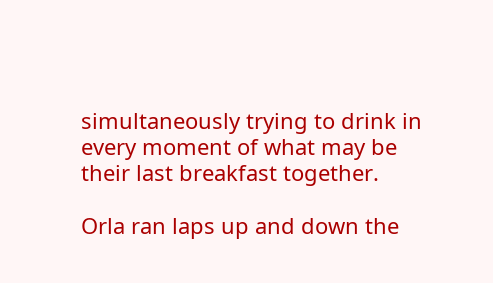simultaneously trying to drink in every moment of what may be their last breakfast together.

Orla ran laps up and down the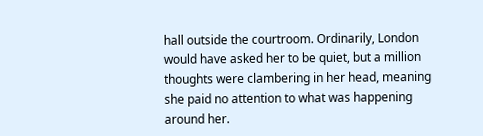hall outside the courtroom. Ordinarily, London would have asked her to be quiet, but a million thoughts were clambering in her head, meaning she paid no attention to what was happening around her.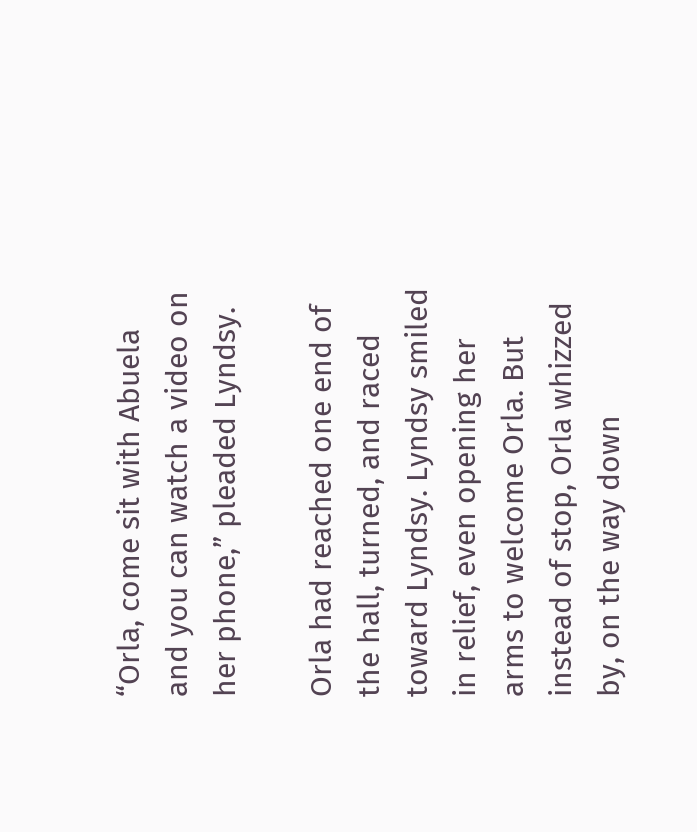“Orla, come sit with Abuela and you can watch a video on her phone,” pleaded Lyndsy.

Orla had reached one end of the hall, turned, and raced toward Lyndsy. Lyndsy smiled in relief, even opening her arms to welcome Orla. But instead of stop, Orla whizzed by, on the way down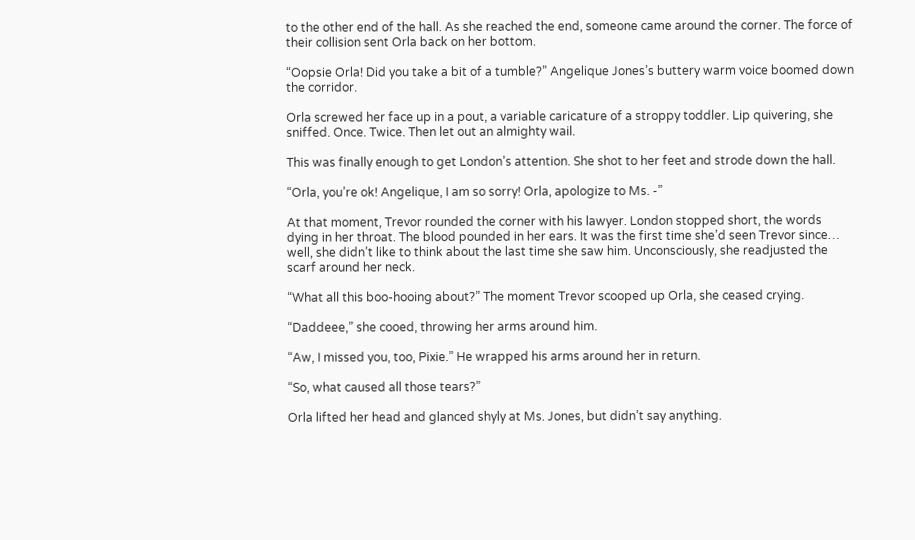to the other end of the hall. As she reached the end, someone came around the corner. The force of their collision sent Orla back on her bottom.

“Oopsie Orla! Did you take a bit of a tumble?” Angelique Jones’s buttery warm voice boomed down the corridor.

Orla screwed her face up in a pout, a variable caricature of a stroppy toddler. Lip quivering, she sniffed. Once. Twice. Then let out an almighty wail.

This was finally enough to get London’s attention. She shot to her feet and strode down the hall.

“Orla, you’re ok! Angelique, I am so sorry! Orla, apologize to Ms. -”

At that moment, Trevor rounded the corner with his lawyer. London stopped short, the words dying in her throat. The blood pounded in her ears. It was the first time she’d seen Trevor since… well, she didn’t like to think about the last time she saw him. Unconsciously, she readjusted the scarf around her neck.

“What all this boo-hooing about?” The moment Trevor scooped up Orla, she ceased crying.

“Daddeee,” she cooed, throwing her arms around him.

“Aw, I missed you, too, Pixie.” He wrapped his arms around her in return.

“So, what caused all those tears?”

Orla lifted her head and glanced shyly at Ms. Jones, but didn’t say anything.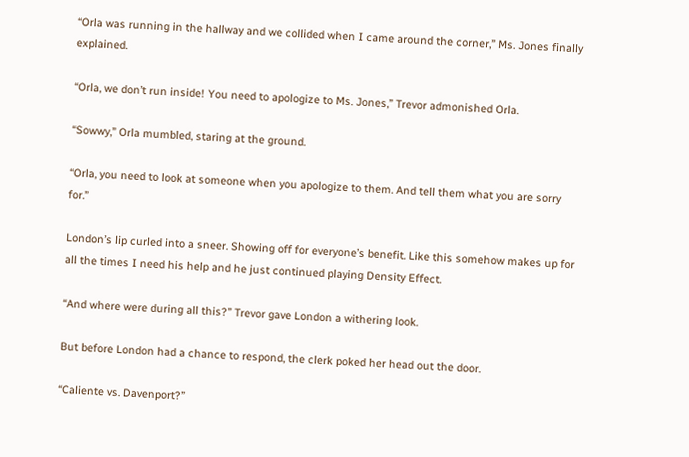“Orla was running in the hallway and we collided when I came around the corner,” Ms. Jones finally explained.

“Orla, we don’t run inside! You need to apologize to Ms. Jones,” Trevor admonished Orla.

“Sowwy,” Orla mumbled, staring at the ground.

“Orla, you need to look at someone when you apologize to them. And tell them what you are sorry for.”

London’s lip curled into a sneer. Showing off for everyone’s benefit. Like this somehow makes up for all the times I need his help and he just continued playing Density Effect.

“And where were during all this?” Trevor gave London a withering look.

But before London had a chance to respond, the clerk poked her head out the door.

“Caliente vs. Davenport?”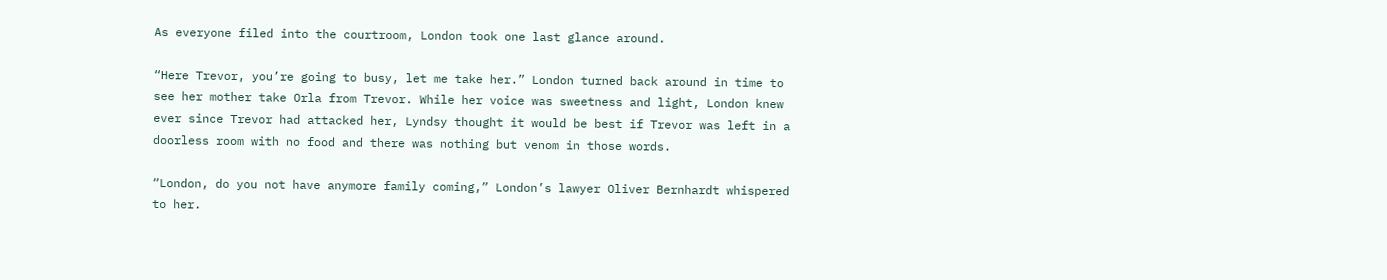As everyone filed into the courtroom, London took one last glance around.

“Here Trevor, you’re going to busy, let me take her.” London turned back around in time to see her mother take Orla from Trevor. While her voice was sweetness and light, London knew ever since Trevor had attacked her, Lyndsy thought it would be best if Trevor was left in a doorless room with no food and there was nothing but venom in those words.

“London, do you not have anymore family coming,” London’s lawyer Oliver Bernhardt whispered to her.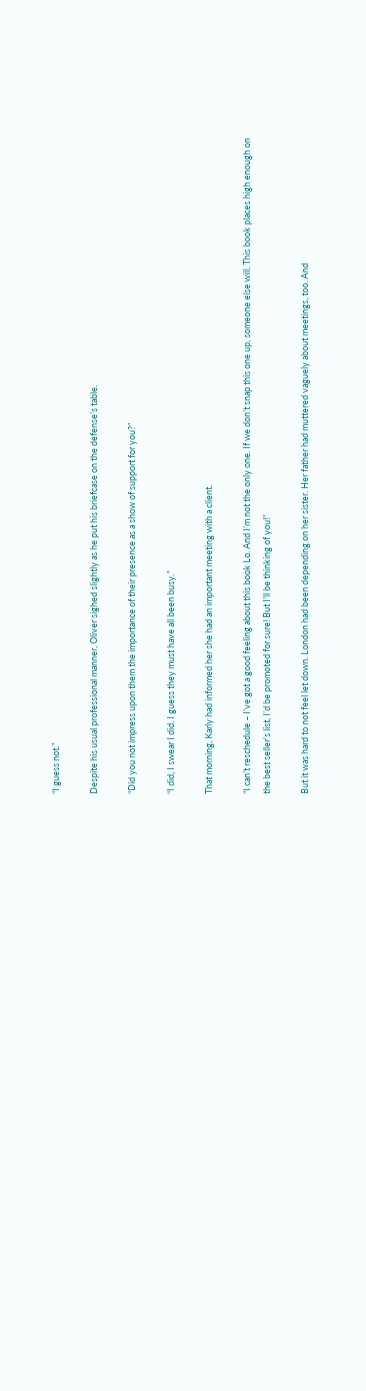“I guess not.”

Despite his usual professional manner, Oliver sighed slightly as he put his briefcase on the defense’s table.

“Did you not impress upon them the importance of their presence as a show of support for you?”

“I did, I swear I did. I guess they must have all been busy.”

That morning, Karly had informed her she had an important meeting with a client.

“I can’t reschedule – I’ve got a good feeling about this book Lo. And I’m not the only one. If we don’t snap this one up, someone else will. This book places high enough on the best seller’s list, I’d be promoted for sure! But I’ll be thinking of you!”

But it was hard to not feel let down. London had been depending on her sister. Her father had muttered vaguely about meetings, too. And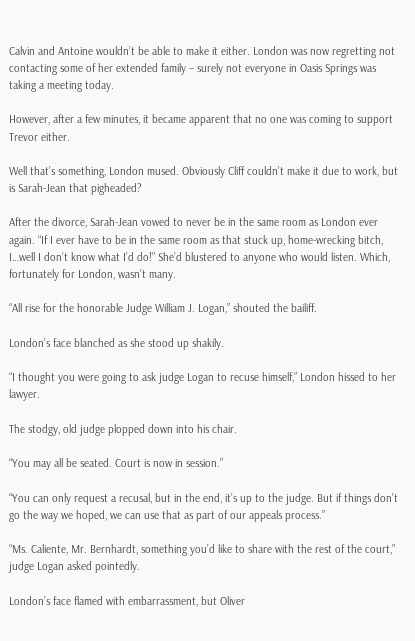Calvin and Antoine wouldn’t be able to make it either. London was now regretting not contacting some of her extended family – surely not everyone in Oasis Springs was taking a meeting today.

However, after a few minutes, it became apparent that no one was coming to support Trevor either.

Well that’s something, London mused. Obviously Cliff couldn’t make it due to work, but is Sarah-Jean that pigheaded?

After the divorce, Sarah-Jean vowed to never be in the same room as London ever again. “If I ever have to be in the same room as that stuck up, home-wrecking bitch, I…well I don’t know what I’d do!” She’d blustered to anyone who would listen. Which, fortunately for London, wasn’t many.

“All rise for the honorable Judge William J. Logan,” shouted the bailiff.

London’s face blanched as she stood up shakily.

“I thought you were going to ask judge Logan to recuse himself,” London hissed to her lawyer.

The stodgy, old judge plopped down into his chair.

“You may all be seated. Court is now in session.”

“You can only request a recusal, but in the end, it’s up to the judge. But if things don’t go the way we hoped, we can use that as part of our appeals process.”

“Ms. Caliente, Mr. Bernhardt, something you’d like to share with the rest of the court,” judge Logan asked pointedly.

London’s face flamed with embarrassment, but Oliver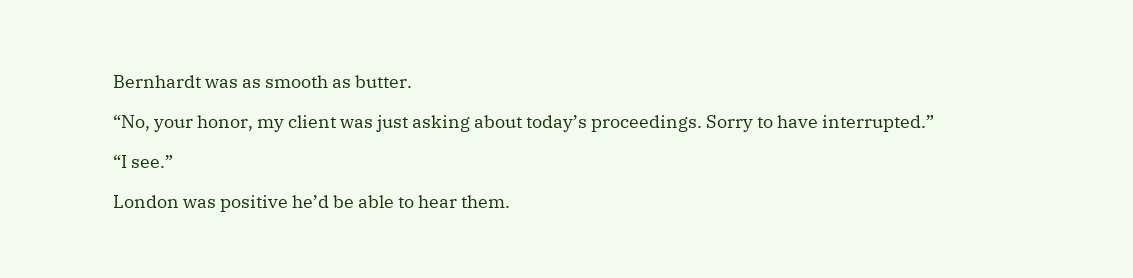Bernhardt was as smooth as butter.

“No, your honor, my client was just asking about today’s proceedings. Sorry to have interrupted.”

“I see.”

London was positive he’d be able to hear them.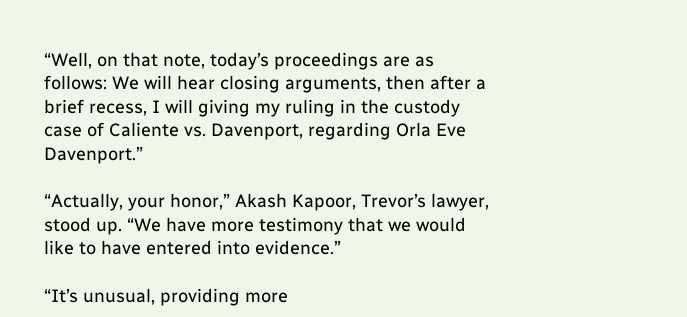“Well, on that note, today’s proceedings are as follows: We will hear closing arguments, then after a brief recess, I will giving my ruling in the custody case of Caliente vs. Davenport, regarding Orla Eve Davenport.”

“Actually, your honor,” Akash Kapoor, Trevor’s lawyer, stood up. “We have more testimony that we would like to have entered into evidence.”

“It’s unusual, providing more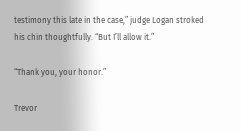testimony this late in the case,” judge Logan stroked his chin thoughtfully. “But I’ll allow it.”

“Thank you, your honor.”

Trevor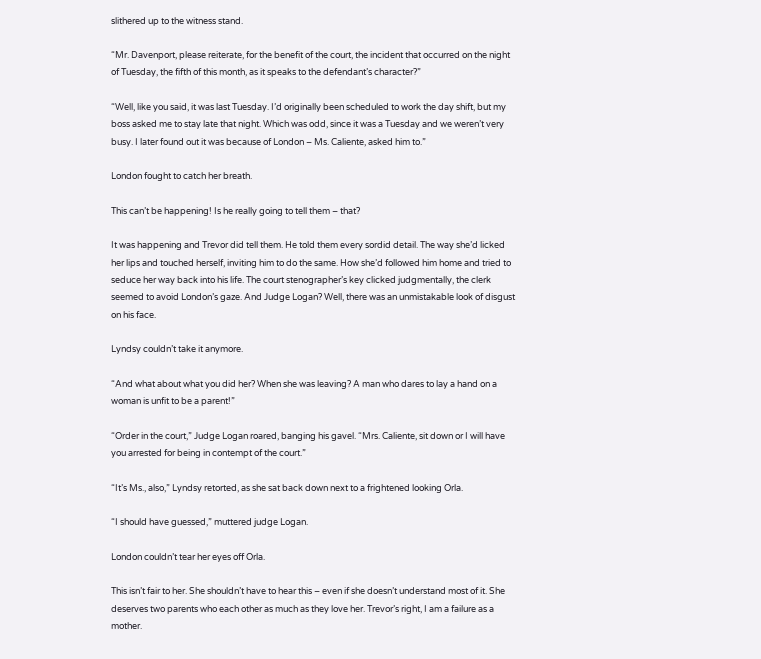slithered up to the witness stand.

“Mr. Davenport, please reiterate, for the benefit of the court, the incident that occurred on the night of Tuesday, the fifth of this month, as it speaks to the defendant’s character?”

“Well, like you said, it was last Tuesday. I’d originally been scheduled to work the day shift, but my boss asked me to stay late that night. Which was odd, since it was a Tuesday and we weren’t very busy. I later found out it was because of London – Ms. Caliente, asked him to.”

London fought to catch her breath.

This can’t be happening! Is he really going to tell them – that?

It was happening and Trevor did tell them. He told them every sordid detail. The way she’d licked her lips and touched herself, inviting him to do the same. How she’d followed him home and tried to seduce her way back into his life. The court stenographer’s key clicked judgmentally, the clerk seemed to avoid London’s gaze. And Judge Logan? Well, there was an unmistakable look of disgust on his face.

Lyndsy couldn’t take it anymore.

“And what about what you did her? When she was leaving? A man who dares to lay a hand on a woman is unfit to be a parent!”

“Order in the court,” Judge Logan roared, banging his gavel. “Mrs. Caliente, sit down or I will have you arrested for being in contempt of the court.”

“It’s Ms., also,” Lyndsy retorted, as she sat back down next to a frightened looking Orla.

“I should have guessed,” muttered judge Logan.

London couldn’t tear her eyes off Orla.

This isn’t fair to her. She shouldn’t have to hear this – even if she doesn’t understand most of it. She deserves two parents who each other as much as they love her. Trevor’s right, I am a failure as a mother.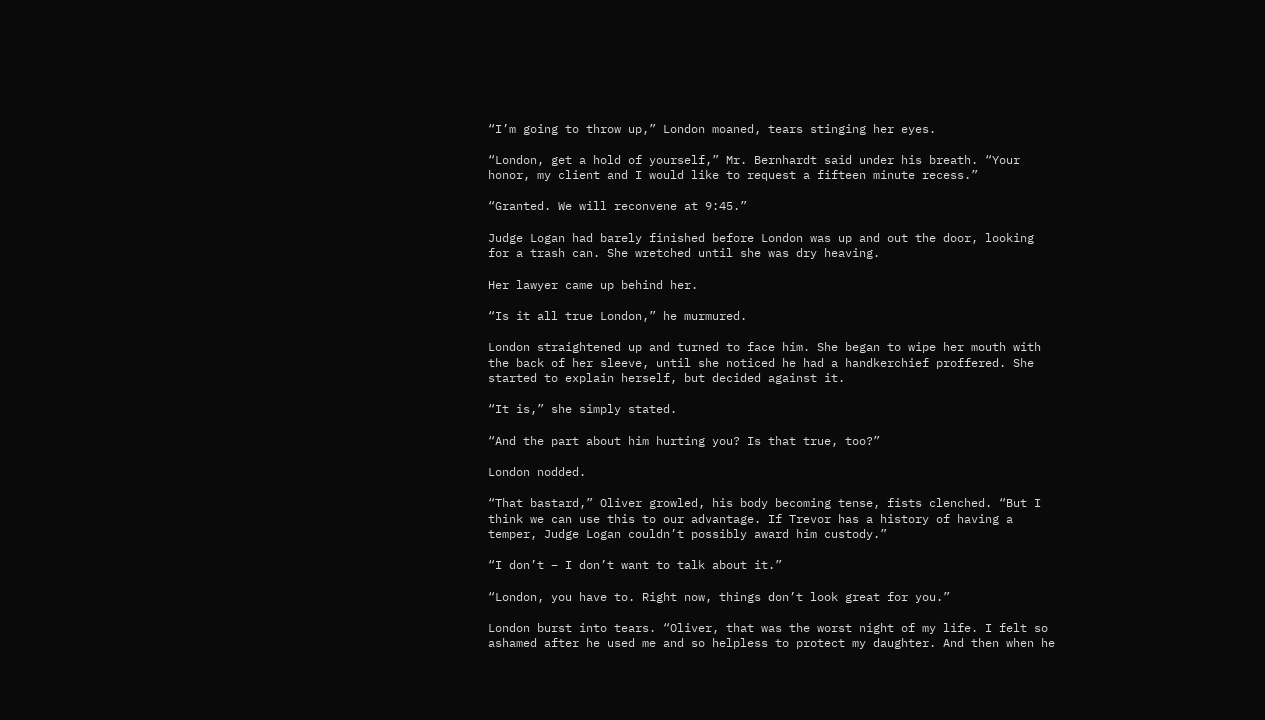“I’m going to throw up,” London moaned, tears stinging her eyes.

“London, get a hold of yourself,” Mr. Bernhardt said under his breath. “Your honor, my client and I would like to request a fifteen minute recess.”

“Granted. We will reconvene at 9:45.”

Judge Logan had barely finished before London was up and out the door, looking for a trash can. She wretched until she was dry heaving.

Her lawyer came up behind her.

“Is it all true London,” he murmured.

London straightened up and turned to face him. She began to wipe her mouth with the back of her sleeve, until she noticed he had a handkerchief proffered. She started to explain herself, but decided against it.

“It is,” she simply stated.

“And the part about him hurting you? Is that true, too?”

London nodded.

“That bastard,” Oliver growled, his body becoming tense, fists clenched. “But I think we can use this to our advantage. If Trevor has a history of having a temper, Judge Logan couldn’t possibly award him custody.”

“I don’t – I don’t want to talk about it.”

“London, you have to. Right now, things don’t look great for you.”

London burst into tears. “Oliver, that was the worst night of my life. I felt so ashamed after he used me and so helpless to protect my daughter. And then when he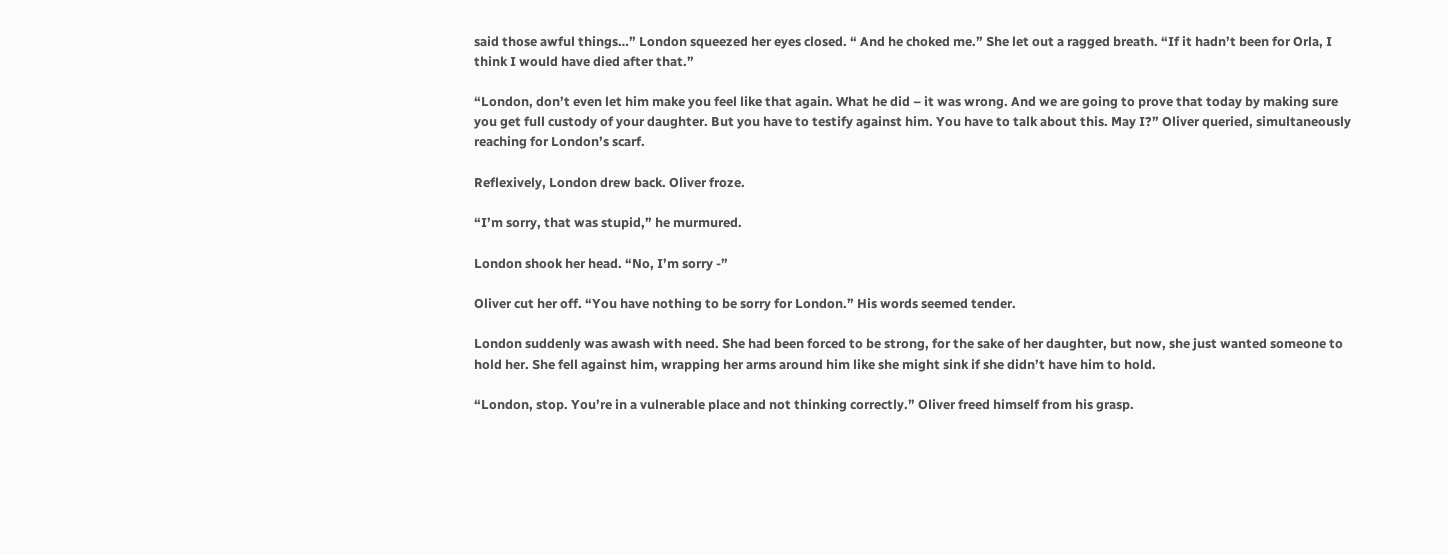said those awful things…” London squeezed her eyes closed. “ And he choked me.” She let out a ragged breath. “If it hadn’t been for Orla, I think I would have died after that.”

“London, don’t even let him make you feel like that again. What he did – it was wrong. And we are going to prove that today by making sure you get full custody of your daughter. But you have to testify against him. You have to talk about this. May I?” Oliver queried, simultaneously reaching for London’s scarf.

Reflexively, London drew back. Oliver froze.

“I’m sorry, that was stupid,” he murmured.

London shook her head. “No, I’m sorry -”

Oliver cut her off. “You have nothing to be sorry for London.” His words seemed tender.

London suddenly was awash with need. She had been forced to be strong, for the sake of her daughter, but now, she just wanted someone to hold her. She fell against him, wrapping her arms around him like she might sink if she didn’t have him to hold.

“London, stop. You’re in a vulnerable place and not thinking correctly.” Oliver freed himself from his grasp.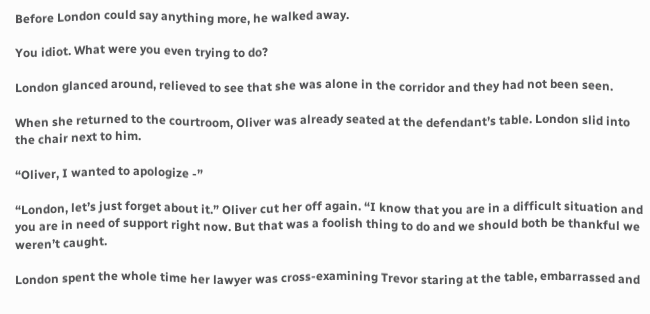Before London could say anything more, he walked away.

You idiot. What were you even trying to do?

London glanced around, relieved to see that she was alone in the corridor and they had not been seen.

When she returned to the courtroom, Oliver was already seated at the defendant’s table. London slid into the chair next to him.

“Oliver, I wanted to apologize -”

“London, let’s just forget about it.” Oliver cut her off again. “I know that you are in a difficult situation and you are in need of support right now. But that was a foolish thing to do and we should both be thankful we weren’t caught.

London spent the whole time her lawyer was cross-examining Trevor staring at the table, embarrassed and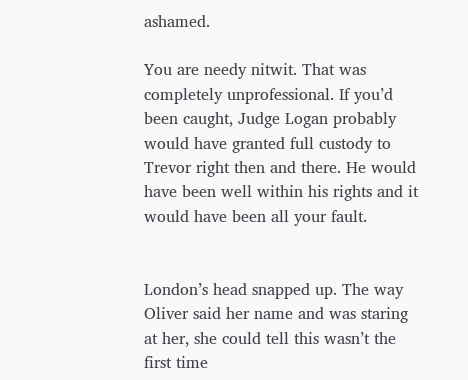ashamed.

You are needy nitwit. That was completely unprofessional. If you’d been caught, Judge Logan probably would have granted full custody to Trevor right then and there. He would have been well within his rights and it would have been all your fault.


London’s head snapped up. The way Oliver said her name and was staring at her, she could tell this wasn’t the first time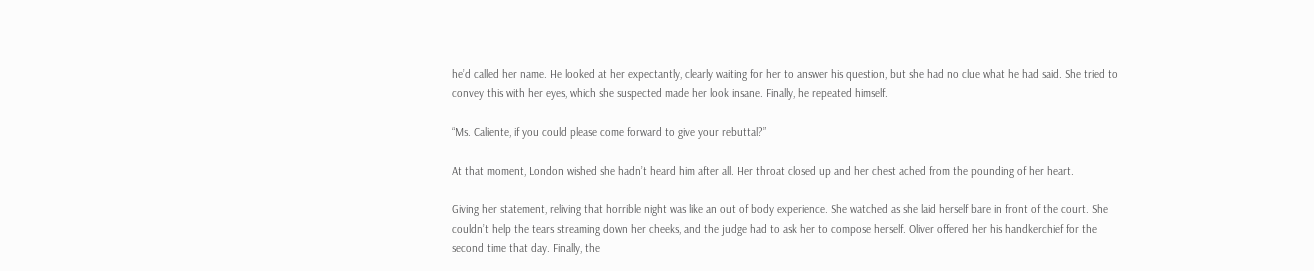he’d called her name. He looked at her expectantly, clearly waiting for her to answer his question, but she had no clue what he had said. She tried to convey this with her eyes, which she suspected made her look insane. Finally, he repeated himself.

“Ms. Caliente, if you could please come forward to give your rebuttal?”

At that moment, London wished she hadn’t heard him after all. Her throat closed up and her chest ached from the pounding of her heart.

Giving her statement, reliving that horrible night was like an out of body experience. She watched as she laid herself bare in front of the court. She couldn’t help the tears streaming down her cheeks, and the judge had to ask her to compose herself. Oliver offered her his handkerchief for the second time that day. Finally, the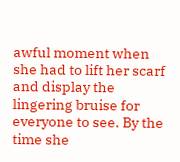awful moment when she had to lift her scarf and display the lingering bruise for everyone to see. By the time she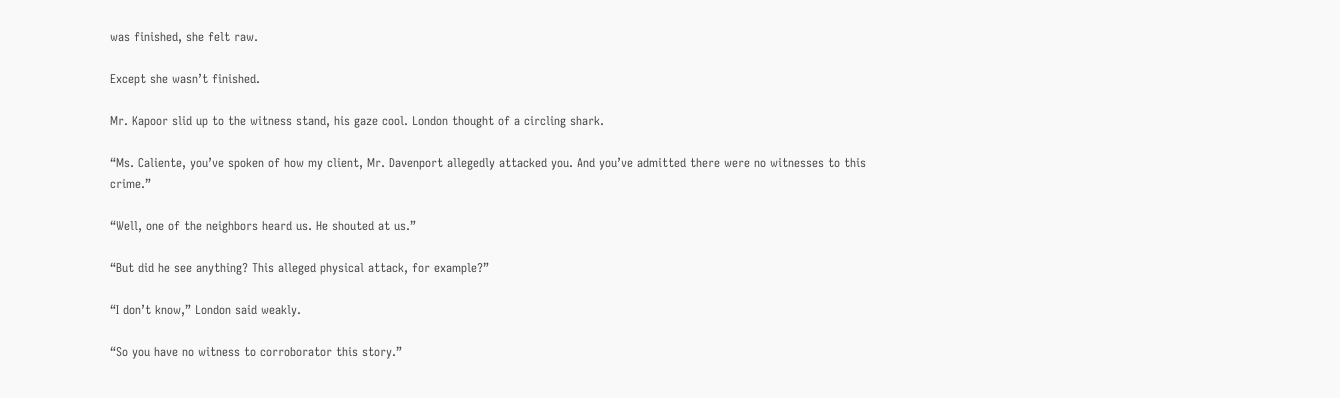was finished, she felt raw.

Except she wasn’t finished.

Mr. Kapoor slid up to the witness stand, his gaze cool. London thought of a circling shark.

“Ms. Caliente, you’ve spoken of how my client, Mr. Davenport allegedly attacked you. And you’ve admitted there were no witnesses to this crime.”

“Well, one of the neighbors heard us. He shouted at us.”

“But did he see anything? This alleged physical attack, for example?”

“I don’t know,” London said weakly.

“So you have no witness to corroborator this story.”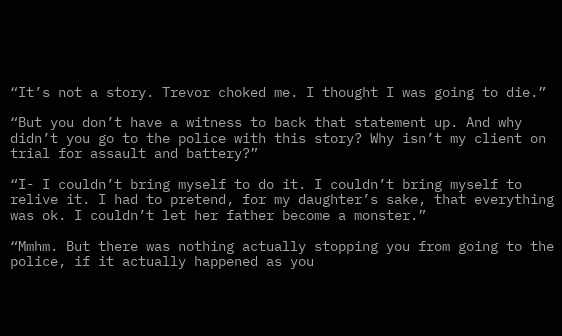“It’s not a story. Trevor choked me. I thought I was going to die.”

“But you don’t have a witness to back that statement up. And why didn’t you go to the police with this story? Why isn’t my client on trial for assault and battery?”

“I- I couldn’t bring myself to do it. I couldn’t bring myself to relive it. I had to pretend, for my daughter’s sake, that everything was ok. I couldn’t let her father become a monster.”

“Mmhm. But there was nothing actually stopping you from going to the police, if it actually happened as you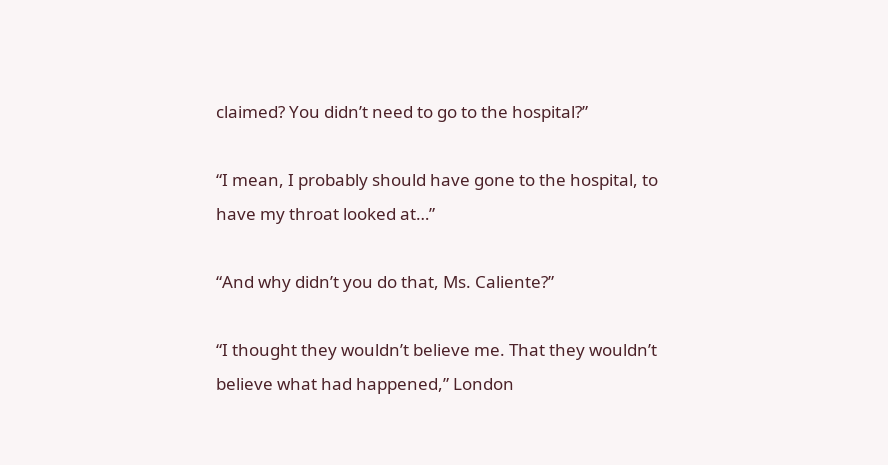claimed? You didn’t need to go to the hospital?”

“I mean, I probably should have gone to the hospital, to have my throat looked at…”

“And why didn’t you do that, Ms. Caliente?”

“I thought they wouldn’t believe me. That they wouldn’t believe what had happened,” London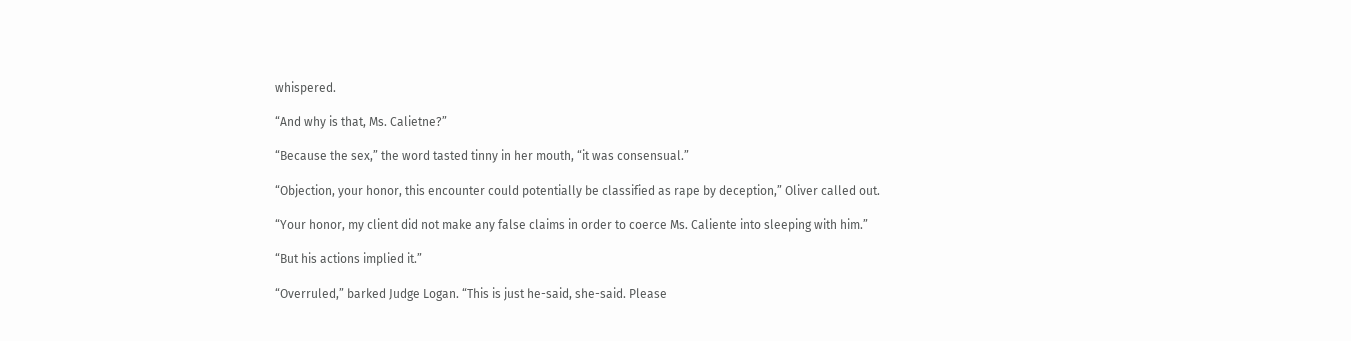whispered.

“And why is that, Ms. Calietne?”

“Because the sex,” the word tasted tinny in her mouth, “it was consensual.”

“Objection, your honor, this encounter could potentially be classified as rape by deception,” Oliver called out.

“Your honor, my client did not make any false claims in order to coerce Ms. Caliente into sleeping with him.”

“But his actions implied it.”

“Overruled,” barked Judge Logan. “This is just he-said, she-said. Please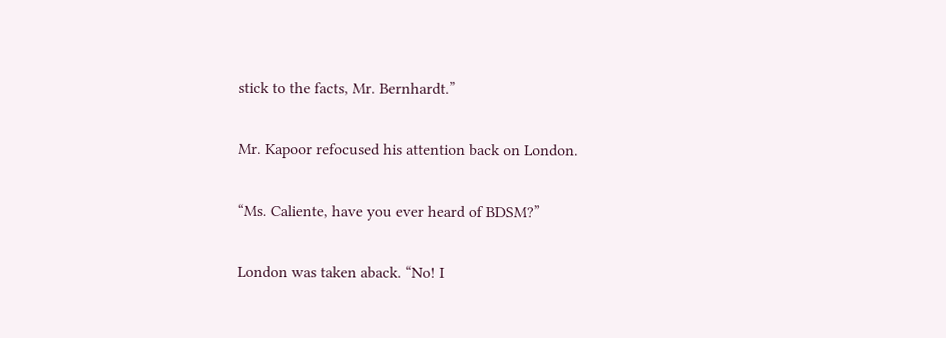stick to the facts, Mr. Bernhardt.”

Mr. Kapoor refocused his attention back on London.

“Ms. Caliente, have you ever heard of BDSM?”

London was taken aback. “No! I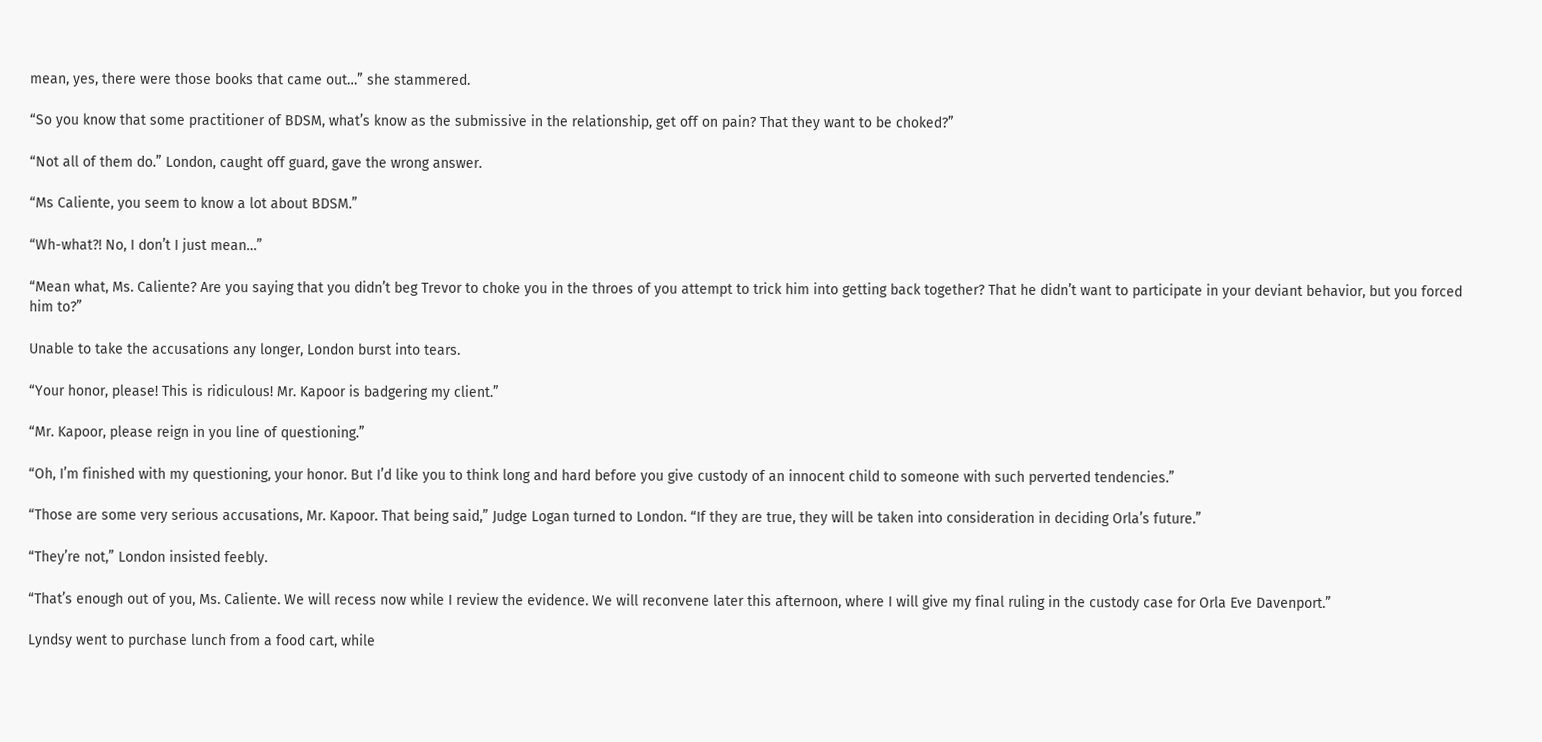mean, yes, there were those books that came out…” she stammered.

“So you know that some practitioner of BDSM, what’s know as the submissive in the relationship, get off on pain? That they want to be choked?”

“Not all of them do.” London, caught off guard, gave the wrong answer.

“Ms Caliente, you seem to know a lot about BDSM.”

“Wh-what?! No, I don’t I just mean…”

“Mean what, Ms. Caliente? Are you saying that you didn’t beg Trevor to choke you in the throes of you attempt to trick him into getting back together? That he didn’t want to participate in your deviant behavior, but you forced him to?”

Unable to take the accusations any longer, London burst into tears.

“Your honor, please! This is ridiculous! Mr. Kapoor is badgering my client.”

“Mr. Kapoor, please reign in you line of questioning.”

“Oh, I’m finished with my questioning, your honor. But I’d like you to think long and hard before you give custody of an innocent child to someone with such perverted tendencies.”

“Those are some very serious accusations, Mr. Kapoor. That being said,” Judge Logan turned to London. “If they are true, they will be taken into consideration in deciding Orla’s future.”

“They’re not,” London insisted feebly.

“That’s enough out of you, Ms. Caliente. We will recess now while I review the evidence. We will reconvene later this afternoon, where I will give my final ruling in the custody case for Orla Eve Davenport.”

Lyndsy went to purchase lunch from a food cart, while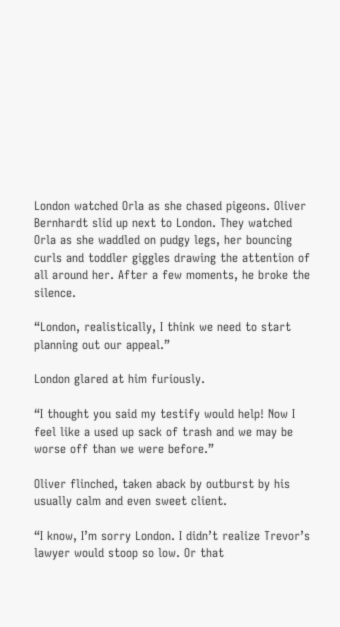London watched Orla as she chased pigeons. Oliver Bernhardt slid up next to London. They watched Orla as she waddled on pudgy legs, her bouncing curls and toddler giggles drawing the attention of all around her. After a few moments, he broke the silence.

“London, realistically, I think we need to start planning out our appeal.”

London glared at him furiously.

“I thought you said my testify would help! Now I feel like a used up sack of trash and we may be worse off than we were before.”

Oliver flinched, taken aback by outburst by his usually calm and even sweet client.

“I know, I’m sorry London. I didn’t realize Trevor’s lawyer would stoop so low. Or that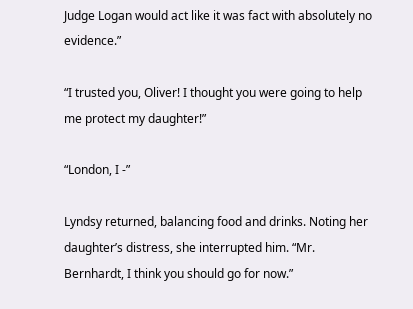Judge Logan would act like it was fact with absolutely no evidence.”

“I trusted you, Oliver! I thought you were going to help me protect my daughter!”

“London, I -”

Lyndsy returned, balancing food and drinks. Noting her daughter’s distress, she interrupted him. “Mr. Bernhardt, I think you should go for now.”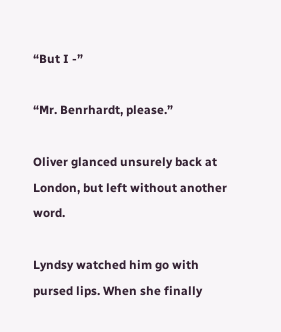“But I -”

“Mr. Benrhardt, please.”

Oliver glanced unsurely back at London, but left without another word.

Lyndsy watched him go with pursed lips. When she finally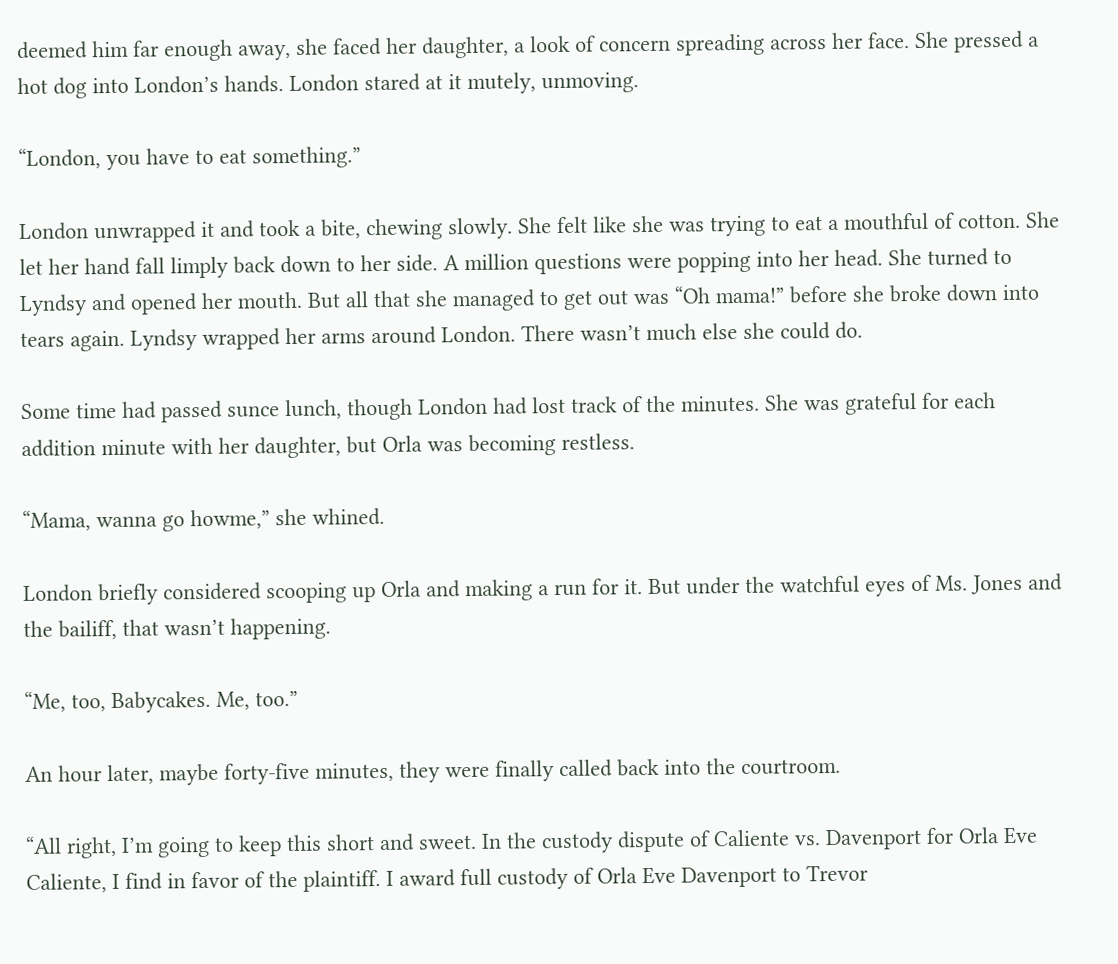deemed him far enough away, she faced her daughter, a look of concern spreading across her face. She pressed a hot dog into London’s hands. London stared at it mutely, unmoving.

“London, you have to eat something.”

London unwrapped it and took a bite, chewing slowly. She felt like she was trying to eat a mouthful of cotton. She let her hand fall limply back down to her side. A million questions were popping into her head. She turned to Lyndsy and opened her mouth. But all that she managed to get out was “Oh mama!” before she broke down into tears again. Lyndsy wrapped her arms around London. There wasn’t much else she could do.

Some time had passed sunce lunch, though London had lost track of the minutes. She was grateful for each addition minute with her daughter, but Orla was becoming restless.

“Mama, wanna go howme,” she whined.

London briefly considered scooping up Orla and making a run for it. But under the watchful eyes of Ms. Jones and the bailiff, that wasn’t happening.

“Me, too, Babycakes. Me, too.”

An hour later, maybe forty-five minutes, they were finally called back into the courtroom.

“All right, I’m going to keep this short and sweet. In the custody dispute of Caliente vs. Davenport for Orla Eve Caliente, I find in favor of the plaintiff. I award full custody of Orla Eve Davenport to Trevor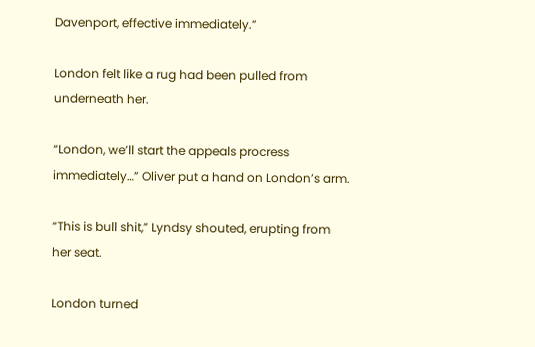Davenport, effective immediately.”

London felt like a rug had been pulled from underneath her.

“London, we’ll start the appeals procress immediately…” Oliver put a hand on London’s arm.

“This is bull shit,” Lyndsy shouted, erupting from her seat.

London turned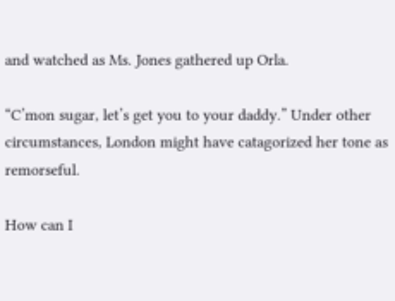and watched as Ms. Jones gathered up Orla.

“C’mon sugar, let’s get you to your daddy.” Under other circumstances, London might have catagorized her tone as remorseful.

How can I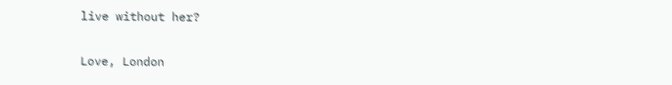live without her?

Love, London